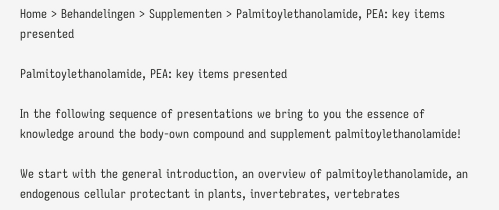Home > Behandelingen > Supplementen > Palmitoylethanolamide, PEA: key items presented

Palmitoylethanolamide, PEA: key items presented

In the following sequence of presentations we bring to you the essence of knowledge around the body-own compound and supplement palmitoylethanolamide!

We start with the general introduction, an overview of palmitoylethanolamide, an endogenous cellular protectant in plants, invertebrates, vertebrates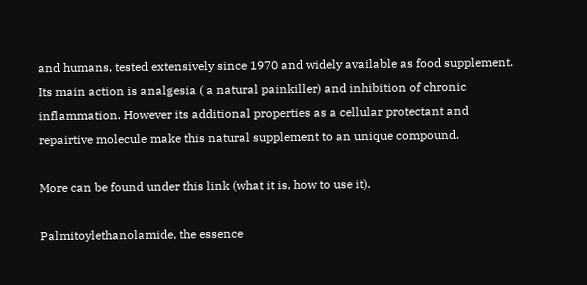and humans, tested extensively since 1970 and widely available as food supplement. Its main action is analgesia ( a natural painkiller) and inhibition of chronic inflammation. However its additional properties as a cellular protectant and repairtive molecule make this natural supplement to an unique compound.

More can be found under this link (what it is, how to use it).

Palmitoylethanolamide, the essence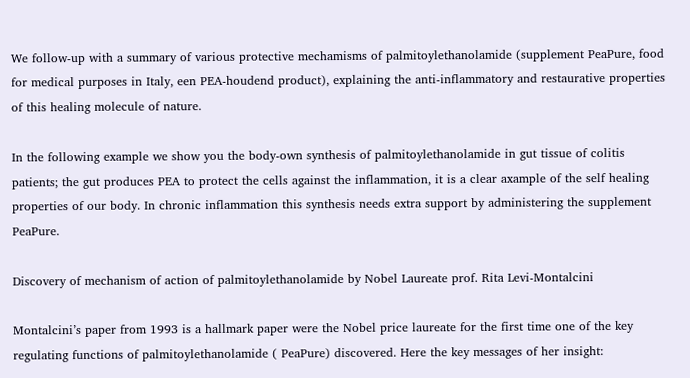We follow-up with a summary of various protective mechamisms of palmitoylethanolamide (supplement PeaPure, food for medical purposes in Italy, een PEA-houdend product), explaining the anti-inflammatory and restaurative properties of this healing molecule of nature.

In the following example we show you the body-own synthesis of palmitoylethanolamide in gut tissue of colitis patients; the gut produces PEA to protect the cells against the inflammation, it is a clear axample of the self healing properties of our body. In chronic inflammation this synthesis needs extra support by administering the supplement PeaPure.

Discovery of mechanism of action of palmitoylethanolamide by Nobel Laureate prof. Rita Levi-Montalcini

Montalcini’s paper from 1993 is a hallmark paper were the Nobel price laureate for the first time one of the key regulating functions of palmitoylethanolamide ( PeaPure) discovered. Here the key messages of her insight: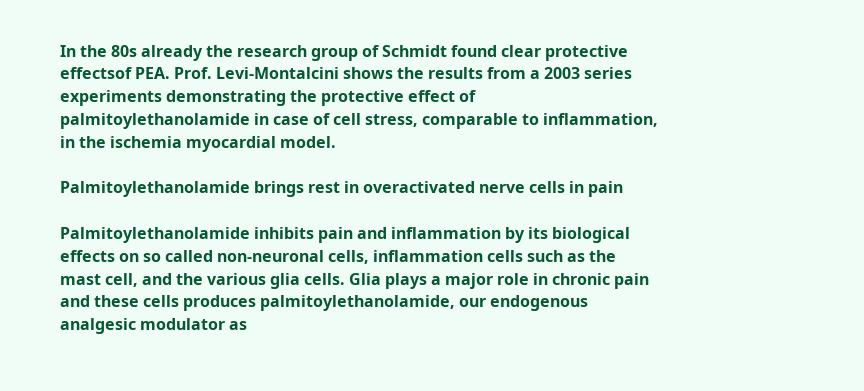In the 80s already the research group of Schmidt found clear protective effectsof PEA. Prof. Levi-Montalcini shows the results from a 2003 series experiments demonstrating the protective effect of palmitoylethanolamide in case of cell stress, comparable to inflammation, in the ischemia myocardial model.

Palmitoylethanolamide brings rest in overactivated nerve cells in pain

Palmitoylethanolamide inhibits pain and inflammation by its biological effects on so called non-neuronal cells, inflammation cells such as the mast cell, and the various glia cells. Glia plays a major role in chronic pain and these cells produces palmitoylethanolamide, our endogenous analgesic modulator as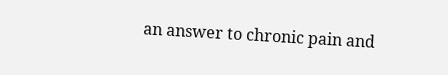an answer to chronic pain and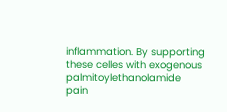inflammation. By supporting these celles with exogenous palmitoylethanolamide pain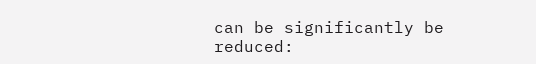can be significantly be reduced: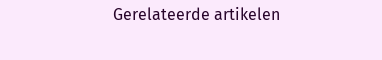Gerelateerde artikelen